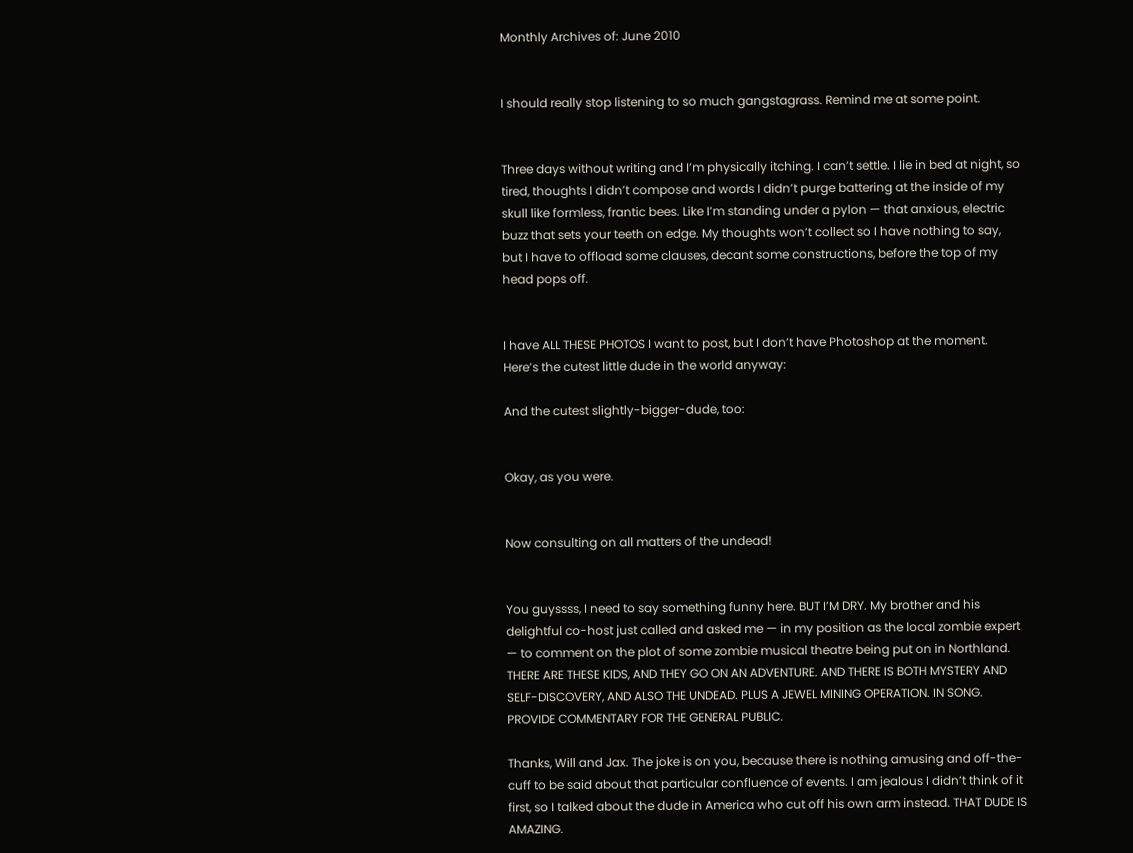Monthly Archives of: June 2010


I should really stop listening to so much gangstagrass. Remind me at some point.


Three days without writing and I’m physically itching. I can’t settle. I lie in bed at night, so tired, thoughts I didn’t compose and words I didn’t purge battering at the inside of my skull like formless, frantic bees. Like I’m standing under a pylon — that anxious, electric buzz that sets your teeth on edge. My thoughts won’t collect so I have nothing to say, but I have to offload some clauses, decant some constructions, before the top of my head pops off.


I have ALL THESE PHOTOS I want to post, but I don’t have Photoshop at the moment. Here’s the cutest little dude in the world anyway:

And the cutest slightly-bigger-dude, too:


Okay, as you were.


Now consulting on all matters of the undead!


You guyssss, I need to say something funny here. BUT I’M DRY. My brother and his delightful co-host just called and asked me — in my position as the local zombie expert — to comment on the plot of some zombie musical theatre being put on in Northland. THERE ARE THESE KIDS, AND THEY GO ON AN ADVENTURE. AND THERE IS BOTH MYSTERY AND SELF-DISCOVERY, AND ALSO THE UNDEAD. PLUS A JEWEL MINING OPERATION. IN SONG. PROVIDE COMMENTARY FOR THE GENERAL PUBLIC.

Thanks, Will and Jax. The joke is on you, because there is nothing amusing and off-the-cuff to be said about that particular confluence of events. I am jealous I didn’t think of it first, so I talked about the dude in America who cut off his own arm instead. THAT DUDE IS AMAZING.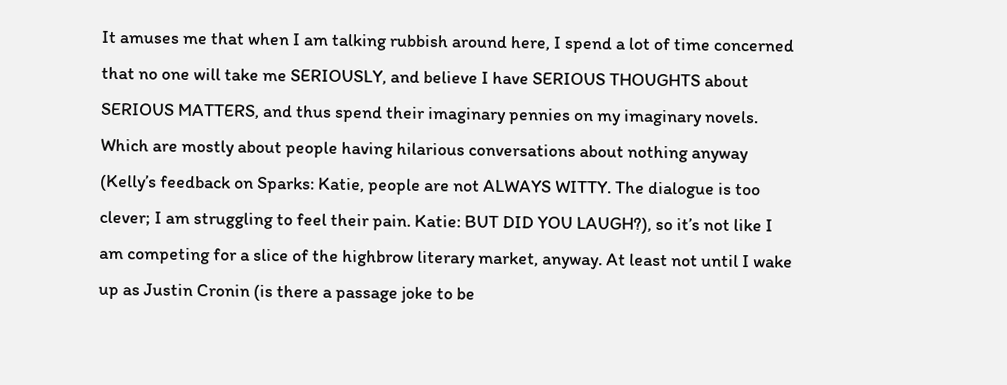It amuses me that when I am talking rubbish around here, I spend a lot of time concerned that no one will take me SERIOUSLY, and believe I have SERIOUS THOUGHTS about SERIOUS MATTERS, and thus spend their imaginary pennies on my imaginary novels. Which are mostly about people having hilarious conversations about nothing anyway (Kelly’s feedback on Sparks: Katie, people are not ALWAYS WITTY. The dialogue is too clever; I am struggling to feel their pain. Katie: BUT DID YOU LAUGH?), so it’s not like I am competing for a slice of the highbrow literary market, anyway. At least not until I wake up as Justin Cronin (is there a passage joke to be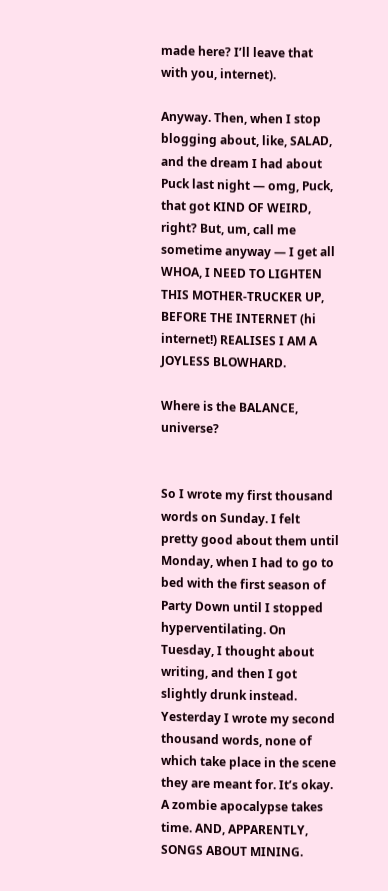made here? I’ll leave that with you, internet).

Anyway. Then, when I stop blogging about, like, SALAD, and the dream I had about Puck last night — omg, Puck, that got KIND OF WEIRD, right? But, um, call me sometime anyway — I get all WHOA, I NEED TO LIGHTEN THIS MOTHER-TRUCKER UP, BEFORE THE INTERNET (hi internet!) REALISES I AM A JOYLESS BLOWHARD.

Where is the BALANCE, universe?


So I wrote my first thousand words on Sunday. I felt pretty good about them until Monday, when I had to go to bed with the first season of Party Down until I stopped hyperventilating. On Tuesday, I thought about writing, and then I got slightly drunk instead. Yesterday I wrote my second thousand words, none of which take place in the scene they are meant for. It’s okay. A zombie apocalypse takes time. AND, APPARENTLY, SONGS ABOUT MINING.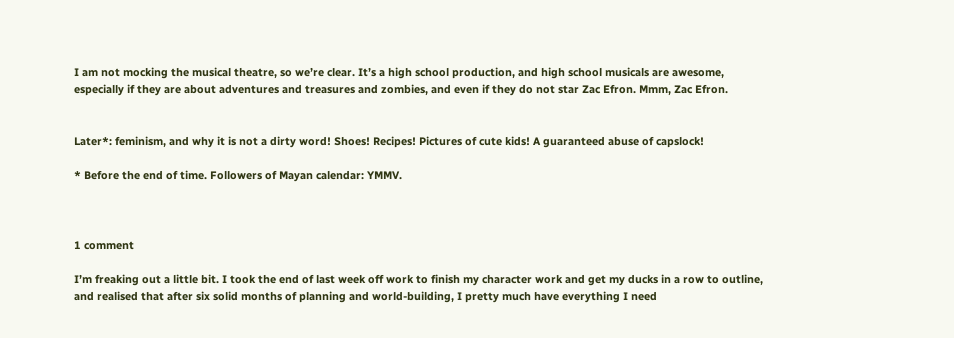I am not mocking the musical theatre, so we’re clear. It’s a high school production, and high school musicals are awesome, especially if they are about adventures and treasures and zombies, and even if they do not star Zac Efron. Mmm, Zac Efron.


Later*: feminism, and why it is not a dirty word! Shoes! Recipes! Pictures of cute kids! A guaranteed abuse of capslock!

* Before the end of time. Followers of Mayan calendar: YMMV.



1 comment

I’m freaking out a little bit. I took the end of last week off work to finish my character work and get my ducks in a row to outline, and realised that after six solid months of planning and world-building, I pretty much have everything I need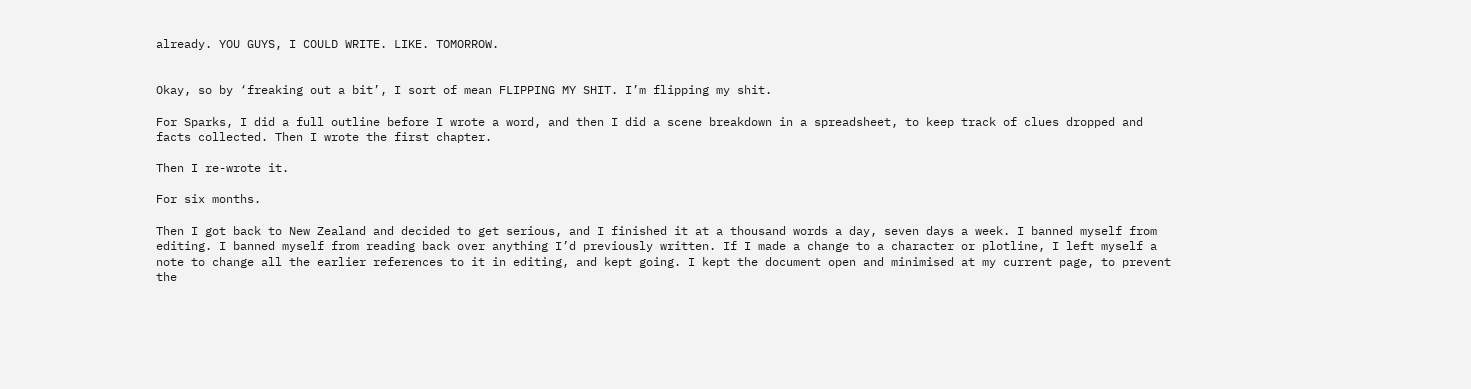already. YOU GUYS, I COULD WRITE. LIKE. TOMORROW.


Okay, so by ‘freaking out a bit’, I sort of mean FLIPPING MY SHIT. I’m flipping my shit.

For Sparks, I did a full outline before I wrote a word, and then I did a scene breakdown in a spreadsheet, to keep track of clues dropped and facts collected. Then I wrote the first chapter.

Then I re-wrote it.

For six months.

Then I got back to New Zealand and decided to get serious, and I finished it at a thousand words a day, seven days a week. I banned myself from editing. I banned myself from reading back over anything I’d previously written. If I made a change to a character or plotline, I left myself a note to change all the earlier references to it in editing, and kept going. I kept the document open and minimised at my current page, to prevent the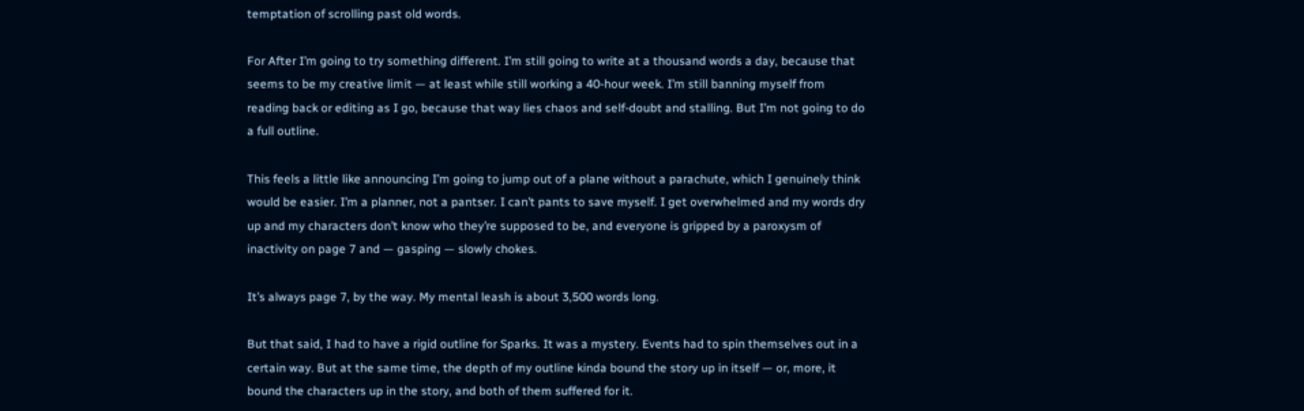temptation of scrolling past old words.

For After I’m going to try something different. I’m still going to write at a thousand words a day, because that seems to be my creative limit — at least while still working a 40-hour week. I’m still banning myself from reading back or editing as I go, because that way lies chaos and self-doubt and stalling. But I’m not going to do a full outline.

This feels a little like announcing I’m going to jump out of a plane without a parachute, which I genuinely think would be easier. I’m a planner, not a pantser. I can’t pants to save myself. I get overwhelmed and my words dry up and my characters don’t know who they’re supposed to be, and everyone is gripped by a paroxysm of inactivity on page 7 and — gasping — slowly chokes.

It’s always page 7, by the way. My mental leash is about 3,500 words long.

But that said, I had to have a rigid outline for Sparks. It was a mystery. Events had to spin themselves out in a certain way. But at the same time, the depth of my outline kinda bound the story up in itself — or, more, it bound the characters up in the story, and both of them suffered for it.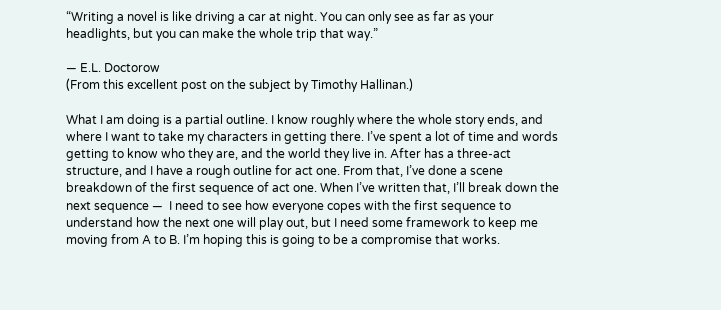“Writing a novel is like driving a car at night. You can only see as far as your headlights, but you can make the whole trip that way.”

— E.L. Doctorow
(From this excellent post on the subject by Timothy Hallinan.)

What I am doing is a partial outline. I know roughly where the whole story ends, and where I want to take my characters in getting there. I’ve spent a lot of time and words getting to know who they are, and the world they live in. After has a three-act structure, and I have a rough outline for act one. From that, I’ve done a scene breakdown of the first sequence of act one. When I’ve written that, I’ll break down the next sequence —  I need to see how everyone copes with the first sequence to understand how the next one will play out, but I need some framework to keep me moving from A to B. I’m hoping this is going to be a compromise that works.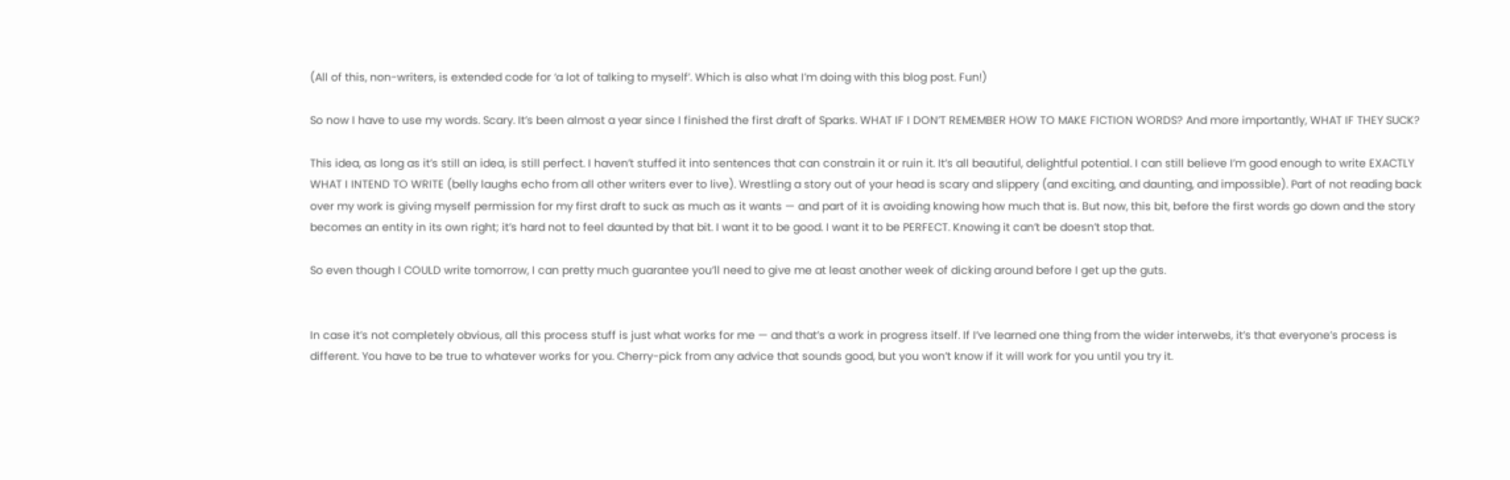(All of this, non-writers, is extended code for ‘a lot of talking to myself’. Which is also what I’m doing with this blog post. Fun!)

So now I have to use my words. Scary. It’s been almost a year since I finished the first draft of Sparks. WHAT IF I DON’T REMEMBER HOW TO MAKE FICTION WORDS? And more importantly, WHAT IF THEY SUCK?

This idea, as long as it’s still an idea, is still perfect. I haven’t stuffed it into sentences that can constrain it or ruin it. It’s all beautiful, delightful potential. I can still believe I’m good enough to write EXACTLY WHAT I INTEND TO WRITE (belly laughs echo from all other writers ever to live). Wrestling a story out of your head is scary and slippery (and exciting, and daunting, and impossible). Part of not reading back over my work is giving myself permission for my first draft to suck as much as it wants — and part of it is avoiding knowing how much that is. But now, this bit, before the first words go down and the story becomes an entity in its own right; it’s hard not to feel daunted by that bit. I want it to be good. I want it to be PERFECT. Knowing it can’t be doesn’t stop that.

So even though I COULD write tomorrow, I can pretty much guarantee you’ll need to give me at least another week of dicking around before I get up the guts.


In case it’s not completely obvious, all this process stuff is just what works for me — and that’s a work in progress itself. If I’ve learned one thing from the wider interwebs, it’s that everyone’s process is different. You have to be true to whatever works for you. Cherry-pick from any advice that sounds good, but you won’t know if it will work for you until you try it.